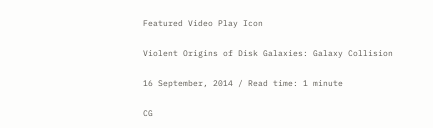Featured Video Play Icon

Violent Origins of Disk Galaxies: Galaxy Collision

16 September, 2014 / Read time: 1 minute

CG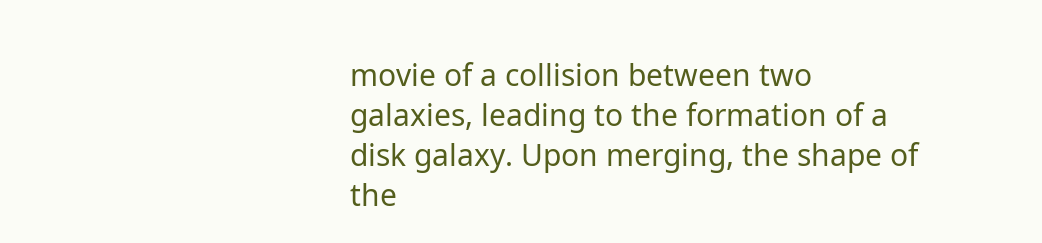movie of a collision between two galaxies, leading to the formation of a disk galaxy. Upon merging, the shape of the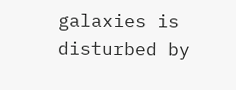galaxies is disturbed by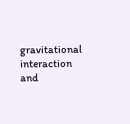gravitational interaction and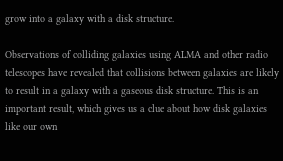grow into a galaxy with a disk structure.

Observations of colliding galaxies using ALMA and other radio telescopes have revealed that collisions between galaxies are likely to result in a galaxy with a gaseous disk structure. This is an important result, which gives us a clue about how disk galaxies like our own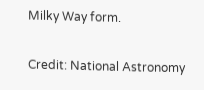Milky Way form.

Credit: National Astronomy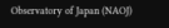Observatory of Japan (NAOJ)